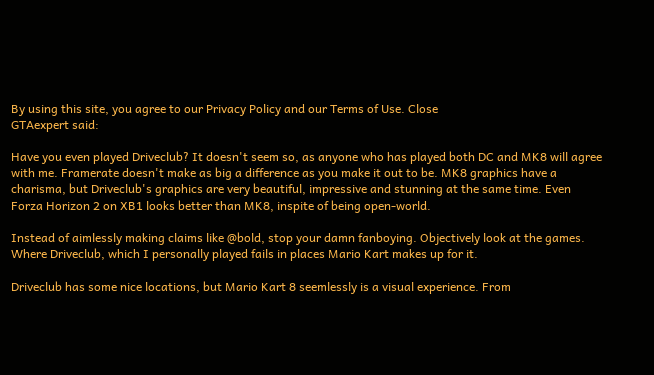By using this site, you agree to our Privacy Policy and our Terms of Use. Close
GTAexpert said:

Have you even played Driveclub? It doesn't seem so, as anyone who has played both DC and MK8 will agree with me. Framerate doesn't make as big a difference as you make it out to be. MK8 graphics have a charisma, but Driveclub's graphics are very beautiful, impressive and stunning at the same time. Even Forza Horizon 2 on XB1 looks better than MK8, inspite of being open-world.

Instead of aimlessly making claims like @bold, stop your damn fanboying. Objectively look at the games. Where Driveclub, which I personally played fails in places Mario Kart makes up for it.

Driveclub has some nice locations, but Mario Kart 8 seemlessly is a visual experience. From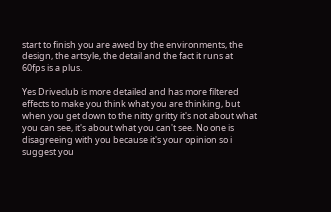start to finish you are awed by the environments, the design, the artsyle, the detail and the fact it runs at 60fps is a plus.

Yes Driveclub is more detailed and has more filtered effects to make you think what you are thinking, but when you get down to the nitty gritty it's not about what you can see, it's about what you can't see. No one is disagreeing with you because it's your opinion so i suggest you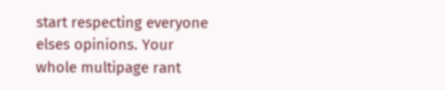start respecting everyone elses opinions. Your whole multipage rant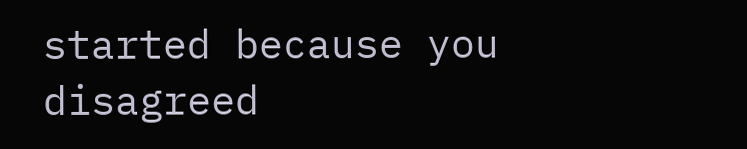started because you disagreed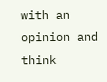with an opinion and think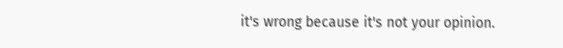it's wrong because it's not your opinion.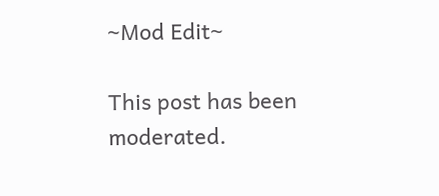~Mod Edit~

This post has been moderated.